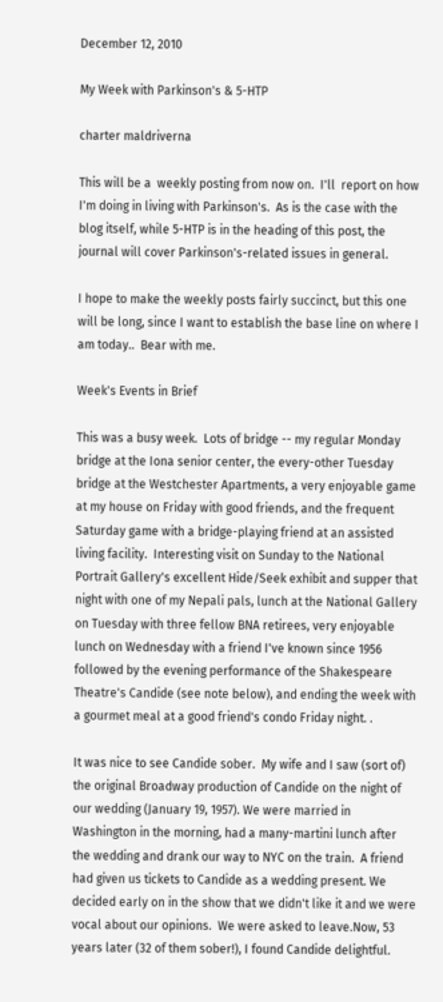December 12, 2010

My Week with Parkinson's & 5-HTP

charter maldriverna

This will be a  weekly posting from now on.  I'll  report on how I'm doing in living with Parkinson's.  As is the case with the blog itself, while 5-HTP is in the heading of this post, the journal will cover Parkinson's-related issues in general.

I hope to make the weekly posts fairly succinct, but this one will be long, since I want to establish the base line on where I am today..  Bear with me.

Week's Events in Brief

This was a busy week.  Lots of bridge -- my regular Monday bridge at the Iona senior center, the every-other Tuesday bridge at the Westchester Apartments, a very enjoyable game at my house on Friday with good friends, and the frequent Saturday game with a bridge-playing friend at an assisted living facility.  Interesting visit on Sunday to the National Portrait Gallery's excellent Hide/Seek exhibit and supper that night with one of my Nepali pals, lunch at the National Gallery on Tuesday with three fellow BNA retirees, very enjoyable lunch on Wednesday with a friend I've known since 1956 followed by the evening performance of the Shakespeare Theatre's Candide (see note below), and ending the week with a gourmet meal at a good friend's condo Friday night. .

It was nice to see Candide sober.  My wife and I saw (sort of) the original Broadway production of Candide on the night of our wedding (January 19, 1957). We were married in Washington in the morning, had a many-martini lunch after the wedding and drank our way to NYC on the train.  A friend had given us tickets to Candide as a wedding present. We decided early on in the show that we didn't like it and we were vocal about our opinions.  We were asked to leave.Now, 53 years later (32 of them sober!), I found Candide delightful.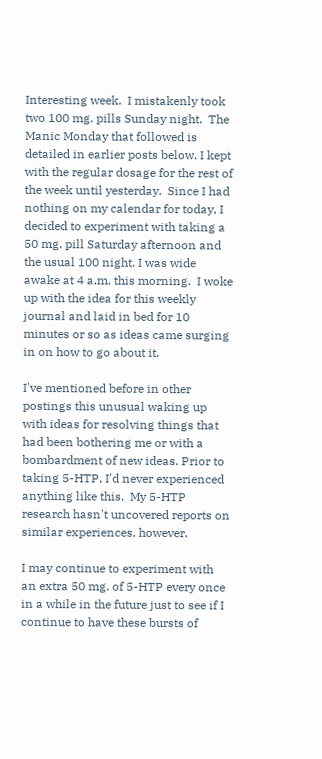Interesting week.  I mistakenly took two 100 mg. pills Sunday night.  The Manic Monday that followed is detailed in earlier posts below. I kept with the regular dosage for the rest of the week until yesterday.  Since I had nothing on my calendar for today, I decided to experiment with taking a 50 mg. pill Saturday afternoon and the usual 100 night. I was wide awake at 4 a.m. this morning.  I woke up with the idea for this weekly journal and laid in bed for 10 minutes or so as ideas came surging in on how to go about it.

I've mentioned before in other postings this unusual waking up with ideas for resolving things that had been bothering me or with a bombardment of new ideas. Prior to taking 5-HTP, I'd never experienced anything like this.  My 5-HTP research hasn't uncovered reports on similar experiences, however.

I may continue to experiment with an extra 50 mg. of 5-HTP every once in a while in the future just to see if I continue to have these bursts of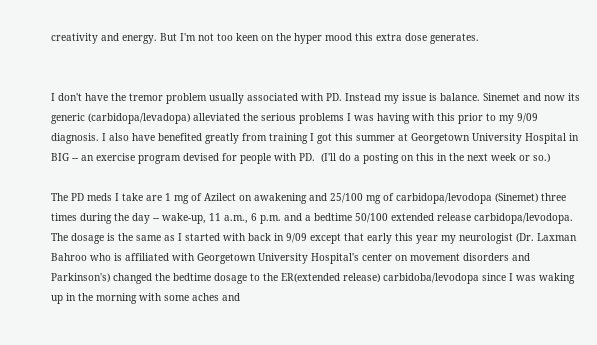creativity and energy. But I'm not too keen on the hyper mood this extra dose generates.


I don't have the tremor problem usually associated with PD. Instead my issue is balance. Sinemet and now its generic (carbidopa/levadopa) alleviated the serious problems I was having with this prior to my 9/09 diagnosis. I also have benefited greatly from training I got this summer at Georgetown University Hospital in BIG -- an exercise program devised for people with PD.  (I'll do a posting on this in the next week or so.)

The PD meds I take are 1 mg of Azilect on awakening and 25/100 mg of carbidopa/levodopa (Sinemet) three times during the day -- wake-up, 11 a.m., 6 p.m. and a bedtime 50/100 extended release carbidopa/levodopa. The dosage is the same as I started with back in 9/09 except that early this year my neurologist (Dr. Laxman Bahroo who is affiliated with Georgetown University Hospital's center on movement disorders and Parkinson's) changed the bedtime dosage to the ER(extended release) carbidoba/levodopa since I was waking up in the morning with some aches and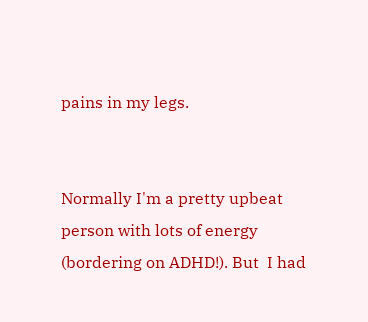pains in my legs.


Normally I'm a pretty upbeat person with lots of energy (bordering on ADHD!). But  I had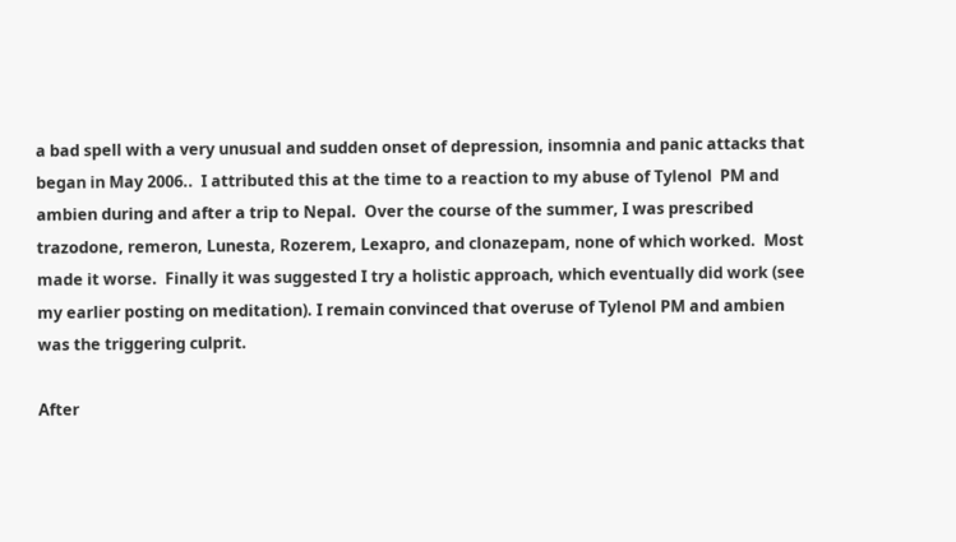a bad spell with a very unusual and sudden onset of depression, insomnia and panic attacks that began in May 2006..  I attributed this at the time to a reaction to my abuse of Tylenol  PM and ambien during and after a trip to Nepal.  Over the course of the summer, I was prescribed trazodone, remeron, Lunesta, Rozerem, Lexapro, and clonazepam, none of which worked.  Most made it worse.  Finally it was suggested I try a holistic approach, which eventually did work (see my earlier posting on meditation). I remain convinced that overuse of Tylenol PM and ambien was the triggering culprit.

After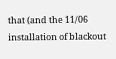that (and the 11/06 installation of blackout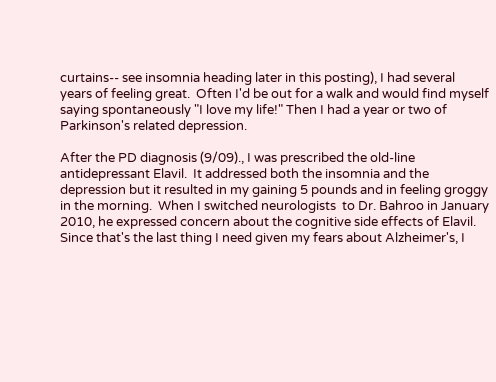curtains-- see insomnia heading later in this posting), I had several years of feeling great.  Often I'd be out for a walk and would find myself saying spontaneously "I love my life!" Then I had a year or two of Parkinson's related depression.

After the PD diagnosis (9/09)., I was prescribed the old-line antidepressant Elavil.  It addressed both the insomnia and the depression but it resulted in my gaining 5 pounds and in feeling groggy in the morning.  When I switched neurologists  to Dr. Bahroo in January 2010, he expressed concern about the cognitive side effects of Elavil. Since that's the last thing I need given my fears about Alzheimer's, I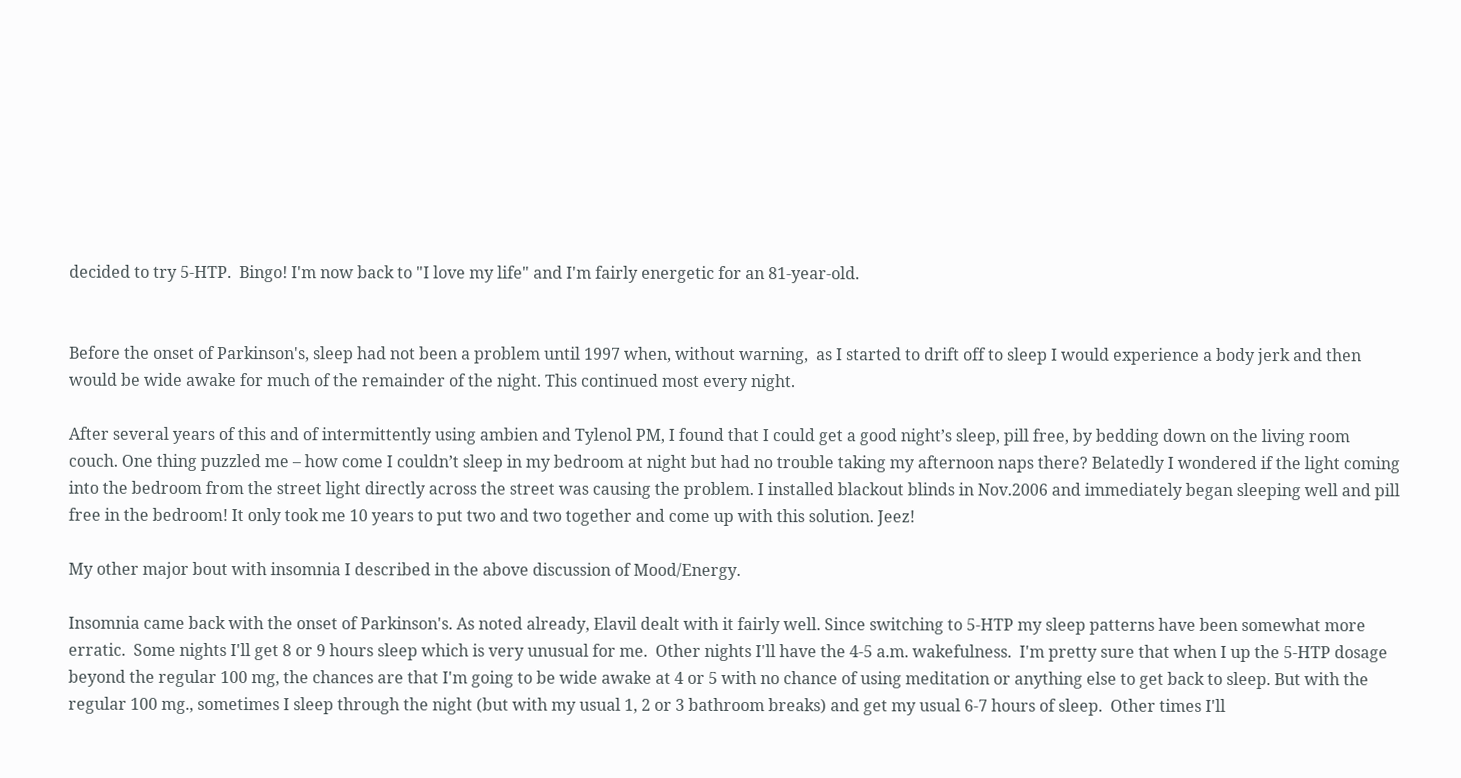decided to try 5-HTP.  Bingo! I'm now back to "I love my life" and I'm fairly energetic for an 81-year-old.


Before the onset of Parkinson's, sleep had not been a problem until 1997 when, without warning,  as I started to drift off to sleep I would experience a body jerk and then would be wide awake for much of the remainder of the night. This continued most every night.

After several years of this and of intermittently using ambien and Tylenol PM, I found that I could get a good night’s sleep, pill free, by bedding down on the living room couch. One thing puzzled me – how come I couldn’t sleep in my bedroom at night but had no trouble taking my afternoon naps there? Belatedly I wondered if the light coming into the bedroom from the street light directly across the street was causing the problem. I installed blackout blinds in Nov.2006 and immediately began sleeping well and pill free in the bedroom! It only took me 10 years to put two and two together and come up with this solution. Jeez!

My other major bout with insomnia I described in the above discussion of Mood/Energy.

Insomnia came back with the onset of Parkinson's. As noted already, Elavil dealt with it fairly well. Since switching to 5-HTP my sleep patterns have been somewhat more erratic.  Some nights I'll get 8 or 9 hours sleep which is very unusual for me.  Other nights I'll have the 4-5 a.m. wakefulness.  I'm pretty sure that when I up the 5-HTP dosage beyond the regular 100 mg, the chances are that I'm going to be wide awake at 4 or 5 with no chance of using meditation or anything else to get back to sleep. But with the regular 100 mg., sometimes I sleep through the night (but with my usual 1, 2 or 3 bathroom breaks) and get my usual 6-7 hours of sleep.  Other times I'll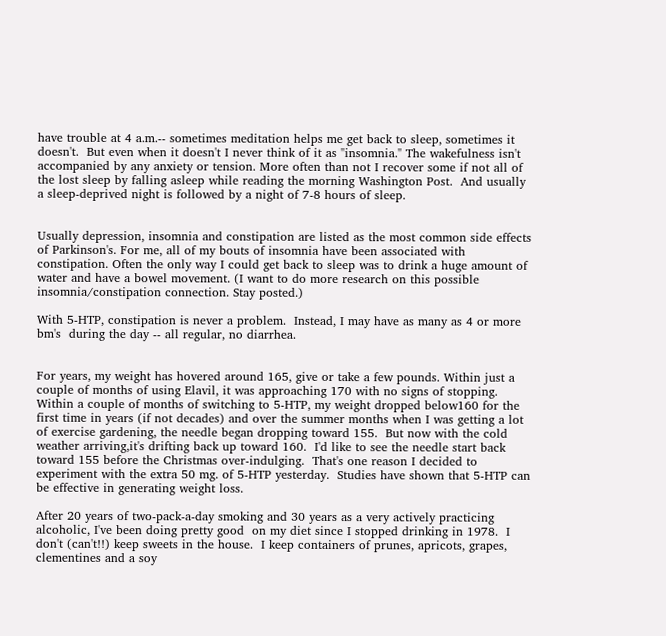have trouble at 4 a.m.-- sometimes meditation helps me get back to sleep, sometimes it doesn't.  But even when it doesn't I never think of it as "insomnia." The wakefulness isn't accompanied by any anxiety or tension. More often than not I recover some if not all of the lost sleep by falling asleep while reading the morning Washington Post.  And usually a sleep-deprived night is followed by a night of 7-8 hours of sleep.


Usually depression, insomnia and constipation are listed as the most common side effects of Parkinson's. For me, all of my bouts of insomnia have been associated with constipation. Often the only way I could get back to sleep was to drink a huge amount of water and have a bowel movement. (I want to do more research on this possible insomnia/constipation connection. Stay posted.)

With 5-HTP, constipation is never a problem.  Instead, I may have as many as 4 or more bm's  during the day -- all regular, no diarrhea.


For years, my weight has hovered around 165, give or take a few pounds. Within just a couple of months of using Elavil, it was approaching 170 with no signs of stopping. Within a couple of months of switching to 5-HTP, my weight dropped below160 for the  first time in years (if not decades) and over the summer months when I was getting a lot of exercise gardening, the needle began dropping toward 155.  But now with the cold weather arriving,it's drifting back up toward 160.  I'd like to see the needle start back toward 155 before the Christmas over-indulging.  That's one reason I decided to experiment with the extra 50 mg. of 5-HTP yesterday.  Studies have shown that 5-HTP can be effective in generating weight loss.

After 20 years of two-pack-a-day smoking and 30 years as a very actively practicing alcoholic, I've been doing pretty good  on my diet since I stopped drinking in 1978.  I don't (can't!!) keep sweets in the house.  I keep containers of prunes, apricots, grapes, clementines and a soy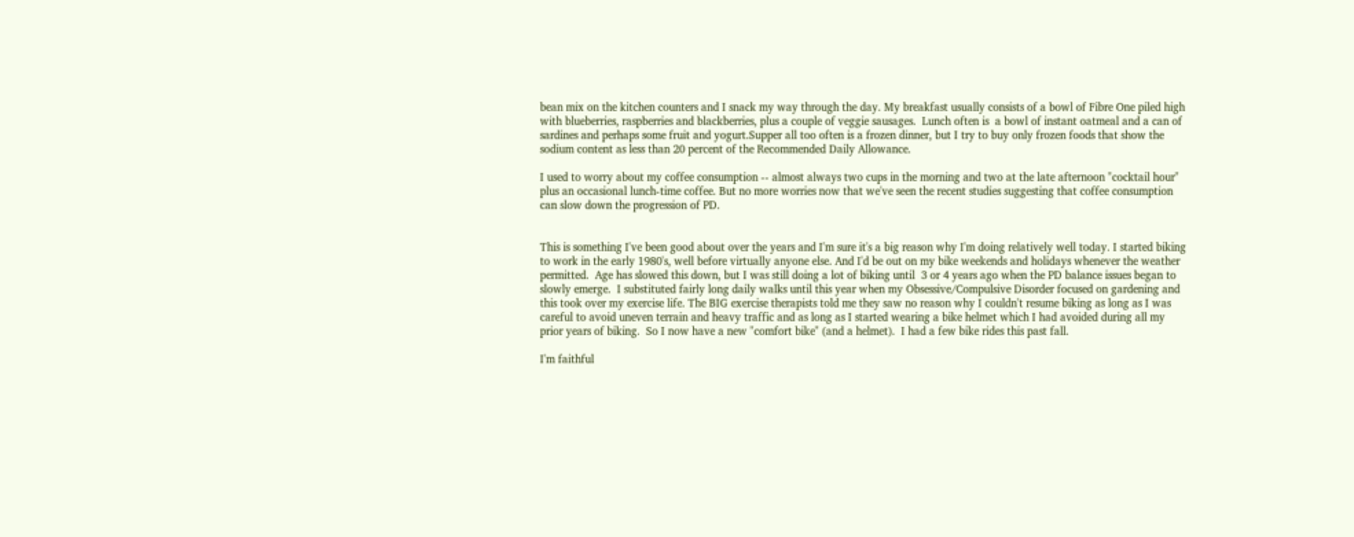bean mix on the kitchen counters and I snack my way through the day. My breakfast usually consists of a bowl of Fibre One piled high with blueberries, raspberries and blackberries, plus a couple of veggie sausages.  Lunch often is  a bowl of instant oatmeal and a can of sardines and perhaps some fruit and yogurt.Supper all too often is a frozen dinner, but I try to buy only frozen foods that show the sodium content as less than 20 percent of the Recommended Daily Allowance.

I used to worry about my coffee consumption -- almost always two cups in the morning and two at the late afternoon "cocktail hour" plus an occasional lunch-time coffee. But no more worries now that we've seen the recent studies suggesting that coffee consumption can slow down the progression of PD.


This is something I've been good about over the years and I'm sure it's a big reason why I'm doing relatively well today. I started biking to work in the early 1980's, well before virtually anyone else. And I'd be out on my bike weekends and holidays whenever the weather permitted.  Age has slowed this down, but I was still doing a lot of biking until  3 or 4 years ago when the PD balance issues began to slowly emerge.  I substituted fairly long daily walks until this year when my Obsessive/Compulsive Disorder focused on gardening and this took over my exercise life. The BIG exercise therapists told me they saw no reason why I couldn't resume biking as long as I was careful to avoid uneven terrain and heavy traffic and as long as I started wearing a bike helmet which I had avoided during all my prior years of biking.  So I now have a new "comfort bike" (and a helmet).  I had a few bike rides this past fall.

I'm faithful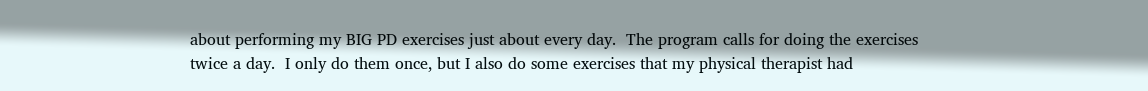about performing my BIG PD exercises just about every day.  The program calls for doing the exercises twice a day.  I only do them once, but I also do some exercises that my physical therapist had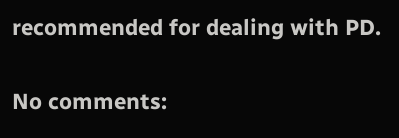recommended for dealing with PD.

No comments: